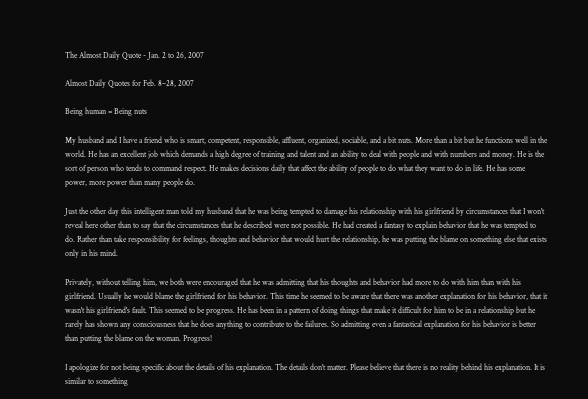The Almost Daily Quote - Jan. 2 to 26, 2007

Almost Daily Quotes for Feb. 8–28, 2007

Being human = Being nuts

My husband and I have a friend who is smart, competent, responsible, affluent, organized, sociable, and a bit nuts. More than a bit but he functions well in the world. He has an excellent job which demands a high degree of training and talent and an ability to deal with people and with numbers and money. He is the sort of person who tends to command respect. He makes decisions daily that affect the ability of people to do what they want to do in life. He has some power, more power than many people do.

Just the other day this intelligent man told my husband that he was being tempted to damage his relationship with his girlfriend by circumstances that I won't reveal here other than to say that the circumstances that he described were not possible. He had created a fantasy to explain behavior that he was tempted to do. Rather than take responsibility for feelings, thoughts and behavior that would hurt the relationship, he was putting the blame on something else that exists only in his mind.

Privately, without telling him, we both were encouraged that he was admitting that his thoughts and behavior had more to do with him than with his girlfriend. Usually he would blame the girlfriend for his behavior. This time he seemed to be aware that there was another explanation for his behavior, that it wasn't his girlfriend's fault. This seemed to be progress. He has been in a pattern of doing things that make it difficult for him to be in a relationship but he rarely has shown any consciousness that he does anything to contribute to the failures. So admitting even a fantastical explanation for his behavior is better than putting the blame on the woman. Progress!

I apologize for not being specific about the details of his explanation. The details don't matter. Please believe that there is no reality behind his explanation. It is similar to something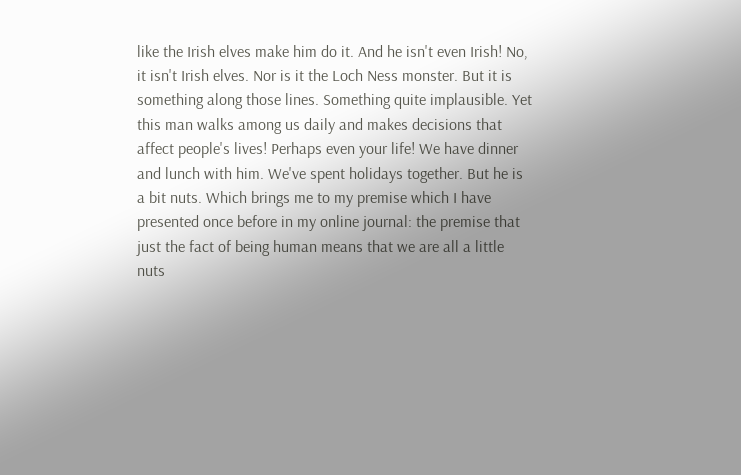like the Irish elves make him do it. And he isn't even Irish! No, it isn't Irish elves. Nor is it the Loch Ness monster. But it is something along those lines. Something quite implausible. Yet this man walks among us daily and makes decisions that affect people's lives! Perhaps even your life! We have dinner and lunch with him. We've spent holidays together. But he is a bit nuts. Which brings me to my premise which I have presented once before in my online journal: the premise that just the fact of being human means that we are all a little nuts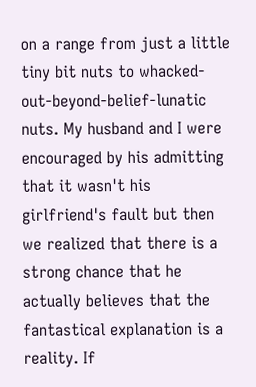on a range from just a little tiny bit nuts to whacked-out-beyond-belief-lunatic nuts. My husband and I were encouraged by his admitting that it wasn't his girlfriend's fault but then we realized that there is a strong chance that he actually believes that the fantastical explanation is a reality. If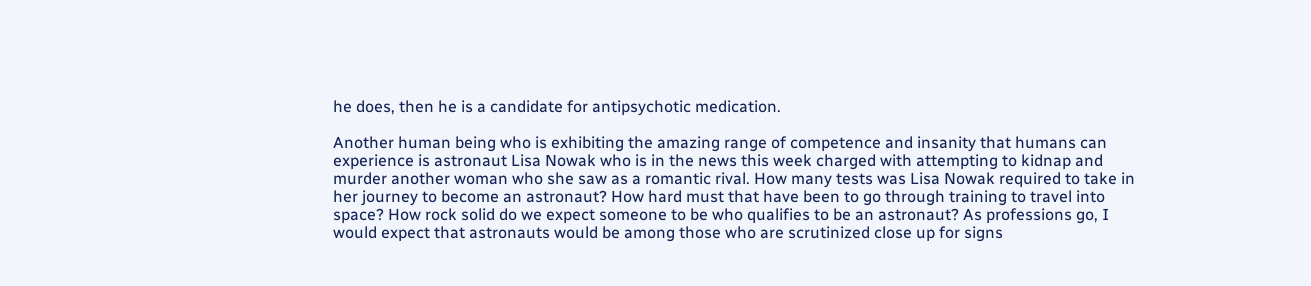he does, then he is a candidate for antipsychotic medication.

Another human being who is exhibiting the amazing range of competence and insanity that humans can experience is astronaut Lisa Nowak who is in the news this week charged with attempting to kidnap and murder another woman who she saw as a romantic rival. How many tests was Lisa Nowak required to take in her journey to become an astronaut? How hard must that have been to go through training to travel into space? How rock solid do we expect someone to be who qualifies to be an astronaut? As professions go, I would expect that astronauts would be among those who are scrutinized close up for signs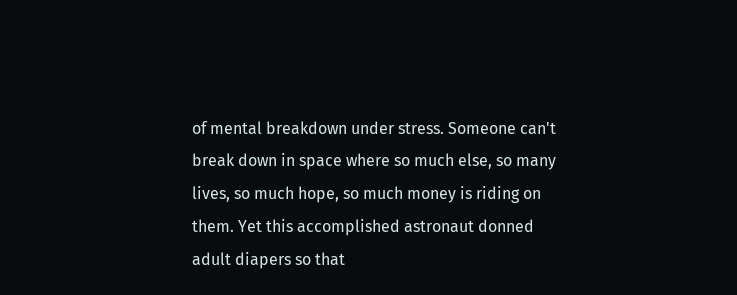of mental breakdown under stress. Someone can't break down in space where so much else, so many lives, so much hope, so much money is riding on them. Yet this accomplished astronaut donned adult diapers so that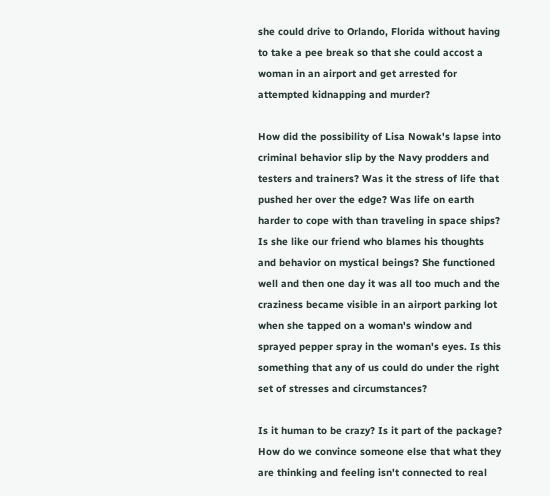she could drive to Orlando, Florida without having to take a pee break so that she could accost a woman in an airport and get arrested for attempted kidnapping and murder?

How did the possibility of Lisa Nowak's lapse into criminal behavior slip by the Navy prodders and testers and trainers? Was it the stress of life that pushed her over the edge? Was life on earth harder to cope with than traveling in space ships? Is she like our friend who blames his thoughts and behavior on mystical beings? She functioned well and then one day it was all too much and the craziness became visible in an airport parking lot when she tapped on a woman's window and sprayed pepper spray in the woman's eyes. Is this something that any of us could do under the right set of stresses and circumstances?

Is it human to be crazy? Is it part of the package? How do we convince someone else that what they are thinking and feeling isn't connected to real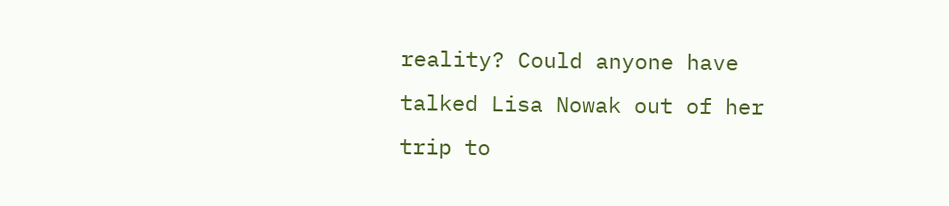reality? Could anyone have talked Lisa Nowak out of her trip to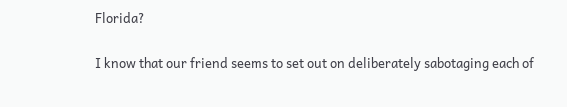Florida?

I know that our friend seems to set out on deliberately sabotaging each of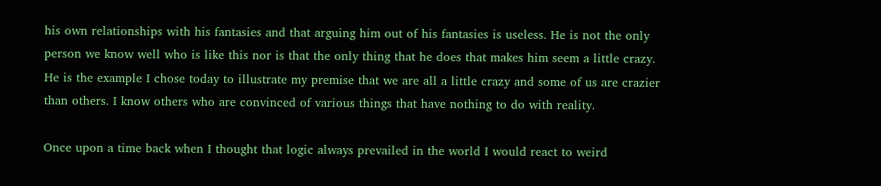his own relationships with his fantasies and that arguing him out of his fantasies is useless. He is not the only person we know well who is like this nor is that the only thing that he does that makes him seem a little crazy. He is the example I chose today to illustrate my premise that we are all a little crazy and some of us are crazier than others. I know others who are convinced of various things that have nothing to do with reality.

Once upon a time back when I thought that logic always prevailed in the world I would react to weird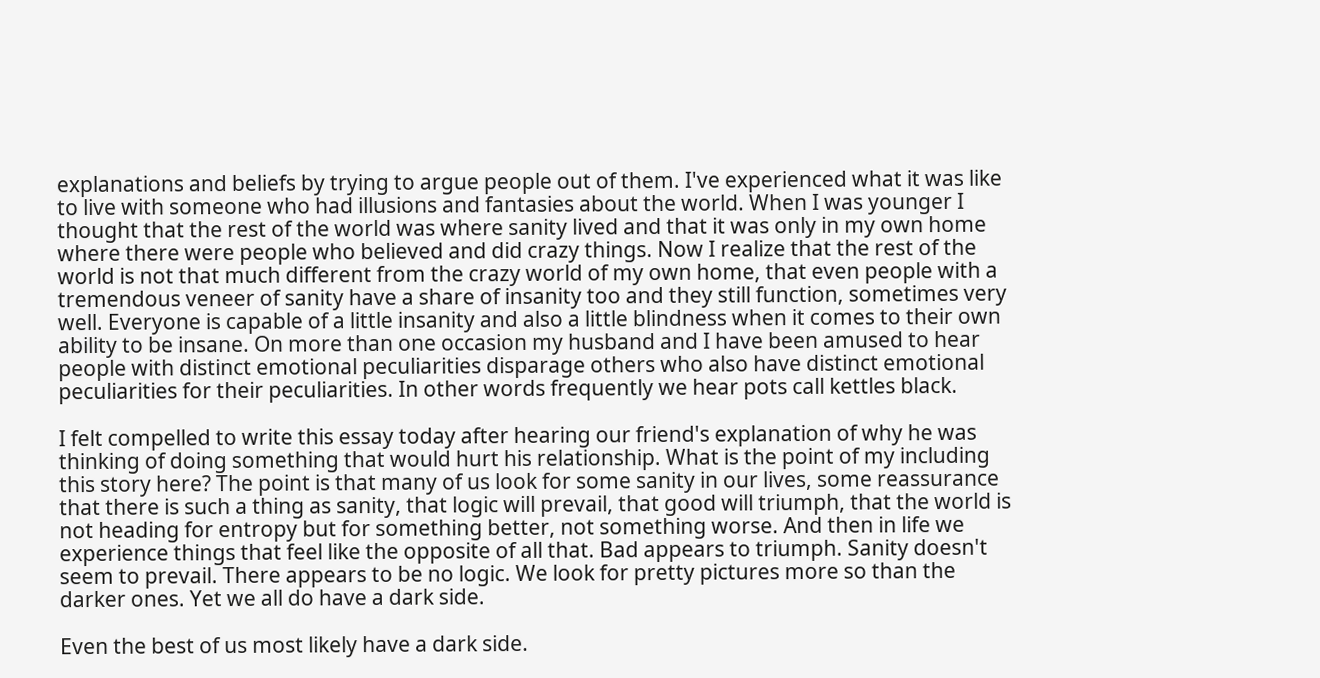explanations and beliefs by trying to argue people out of them. I've experienced what it was like to live with someone who had illusions and fantasies about the world. When I was younger I thought that the rest of the world was where sanity lived and that it was only in my own home where there were people who believed and did crazy things. Now I realize that the rest of the world is not that much different from the crazy world of my own home, that even people with a tremendous veneer of sanity have a share of insanity too and they still function, sometimes very well. Everyone is capable of a little insanity and also a little blindness when it comes to their own ability to be insane. On more than one occasion my husband and I have been amused to hear people with distinct emotional peculiarities disparage others who also have distinct emotional peculiarities for their peculiarities. In other words frequently we hear pots call kettles black.

I felt compelled to write this essay today after hearing our friend's explanation of why he was thinking of doing something that would hurt his relationship. What is the point of my including this story here? The point is that many of us look for some sanity in our lives, some reassurance that there is such a thing as sanity, that logic will prevail, that good will triumph, that the world is not heading for entropy but for something better, not something worse. And then in life we experience things that feel like the opposite of all that. Bad appears to triumph. Sanity doesn't seem to prevail. There appears to be no logic. We look for pretty pictures more so than the darker ones. Yet we all do have a dark side.

Even the best of us most likely have a dark side.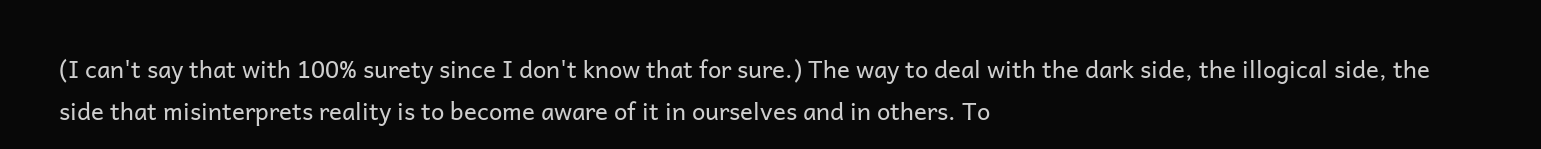(I can't say that with 100% surety since I don't know that for sure.) The way to deal with the dark side, the illogical side, the side that misinterprets reality is to become aware of it in ourselves and in others. To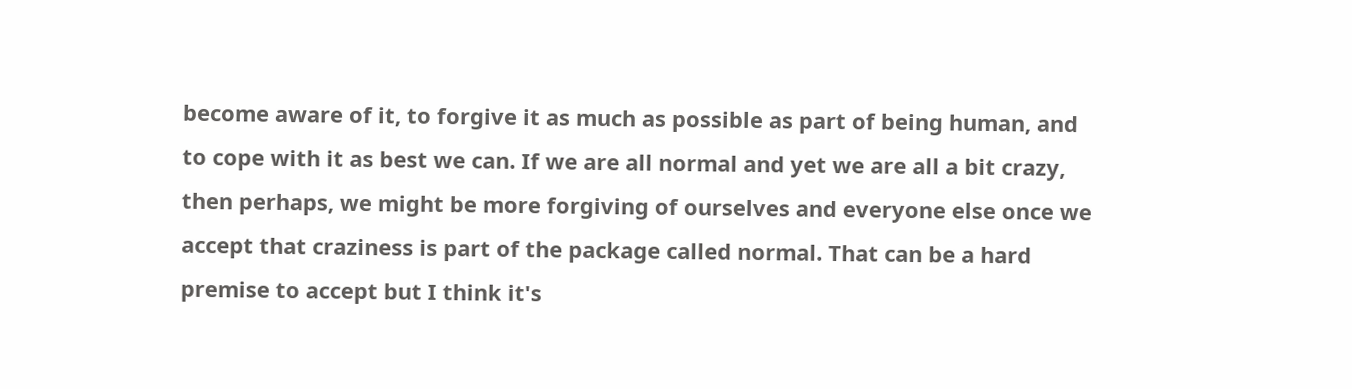become aware of it, to forgive it as much as possible as part of being human, and to cope with it as best we can. If we are all normal and yet we are all a bit crazy, then perhaps, we might be more forgiving of ourselves and everyone else once we accept that craziness is part of the package called normal. That can be a hard premise to accept but I think it's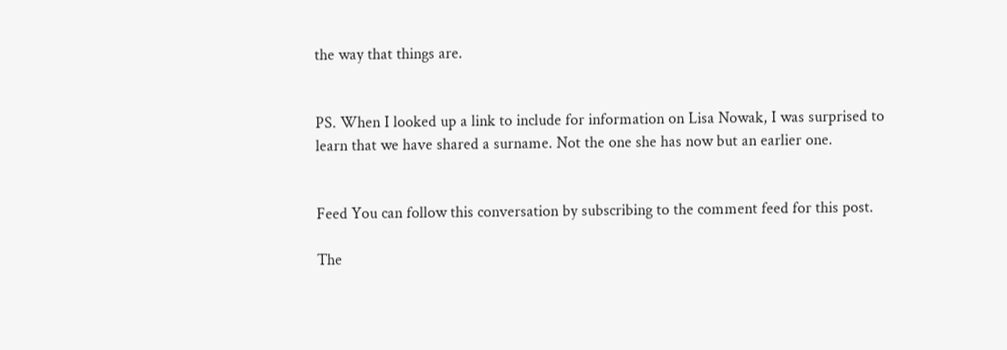the way that things are.


PS. When I looked up a link to include for information on Lisa Nowak, I was surprised to learn that we have shared a surname. Not the one she has now but an earlier one.


Feed You can follow this conversation by subscribing to the comment feed for this post.

The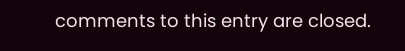comments to this entry are closed.